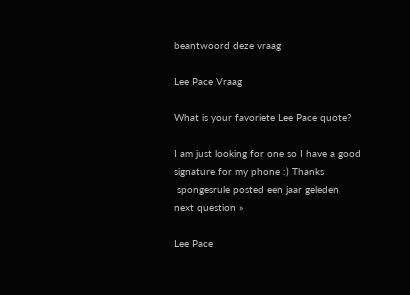beantwoord deze vraag

Lee Pace Vraag

What is your favoriete Lee Pace quote?

I am just looking for one so I have a good signature for my phone :) Thanks
 spongesrule posted een jaar geleden
next question »

Lee Pace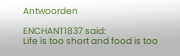Antwoorden

ENCHANT1837 said:
Life is too short and food is too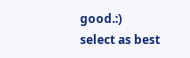good.:)
select as best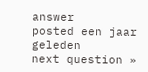answer
posted een jaar geleden
next question »